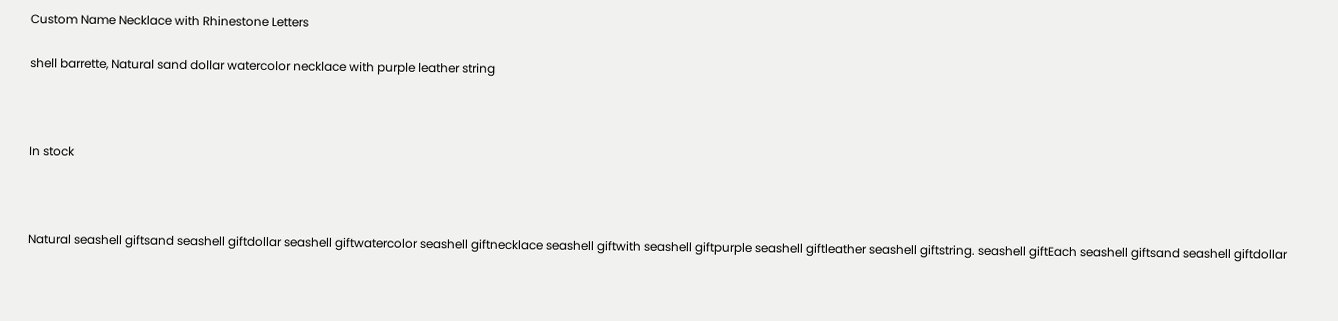Custom Name Necklace with Rhinestone Letters

shell barrette, Natural sand dollar watercolor necklace with purple leather string



In stock



Natural seashell giftsand seashell giftdollar seashell giftwatercolor seashell giftnecklace seashell giftwith seashell giftpurple seashell giftleather seashell giftstring. seashell giftEach seashell giftsand seashell giftdollar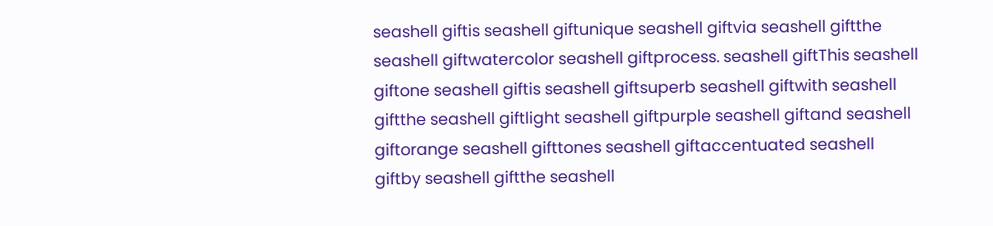seashell giftis seashell giftunique seashell giftvia seashell giftthe seashell giftwatercolor seashell giftprocess. seashell giftThis seashell giftone seashell giftis seashell giftsuperb seashell giftwith seashell giftthe seashell giftlight seashell giftpurple seashell giftand seashell giftorange seashell gifttones seashell giftaccentuated seashell giftby seashell giftthe seashell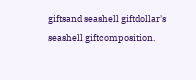giftsand seashell giftdollar's seashell giftcomposition.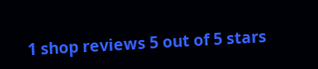1 shop reviews 5 out of 5 stars